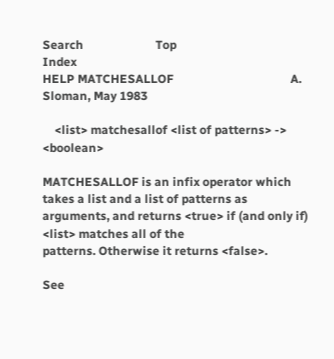Search                        Top                                  Index
HELP MATCHESALLOF                                       A. Sloman, May 1983

    <list> matchesallof <list of patterns> -> <boolean>

MATCHESALLOF is an infix operator which takes a list and a list of patterns as
arguments, and returns <true> if (and only if) <list> matches all of the
patterns. Otherwise it returns <false>.

See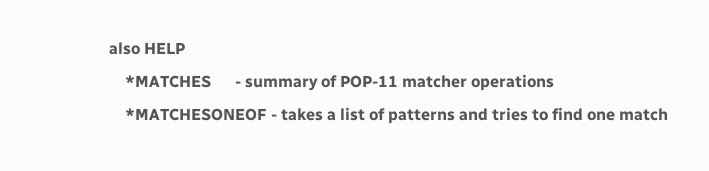also HELP
    *MATCHES      - summary of POP-11 matcher operations
    *MATCHESONEOF - takes a list of patterns and tries to find one match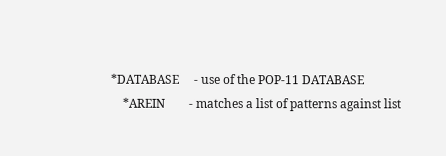*DATABASE     - use of the POP-11 DATABASE
    *AREIN        - matches a list of patterns against list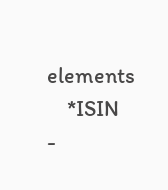elements
    *ISIN         -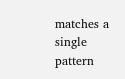matches a single pattern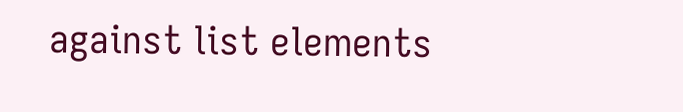against list elements